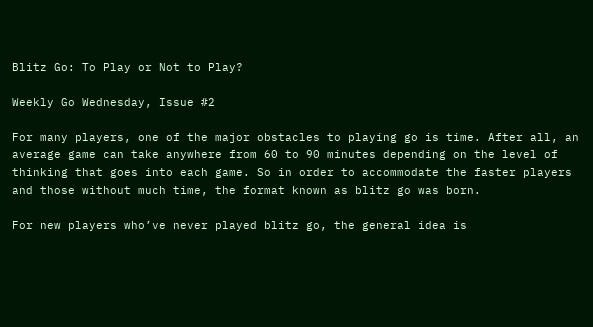Blitz Go: To Play or Not to Play?

Weekly Go Wednesday, Issue #2

For many players, one of the major obstacles to playing go is time. After all, an average game can take anywhere from 60 to 90 minutes depending on the level of thinking that goes into each game. So in order to accommodate the faster players and those without much time, the format known as blitz go was born.

For new players who’ve never played blitz go, the general idea is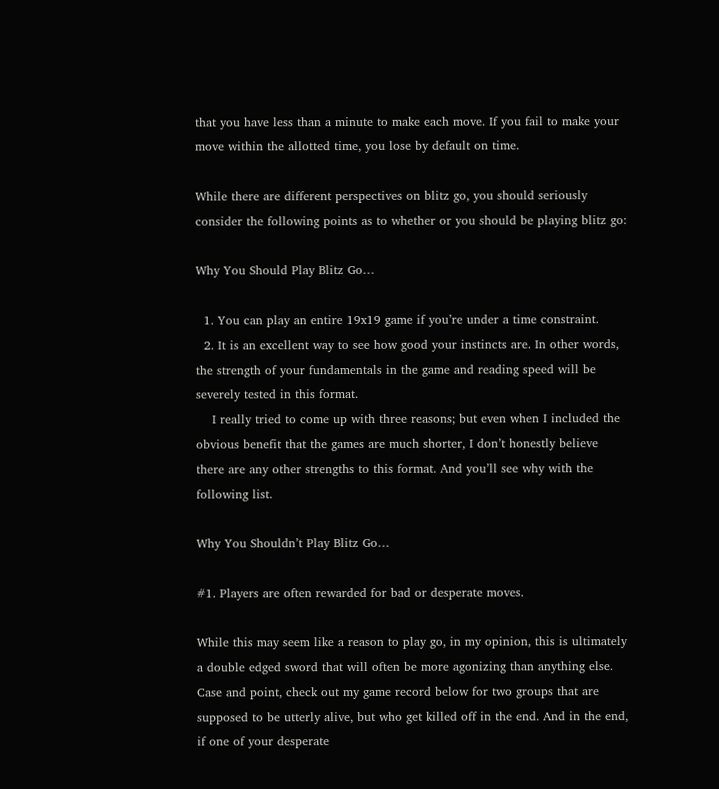that you have less than a minute to make each move. If you fail to make your move within the allotted time, you lose by default on time.

While there are different perspectives on blitz go, you should seriously consider the following points as to whether or you should be playing blitz go:

Why You Should Play Blitz Go…

  1. You can play an entire 19x19 game if you’re under a time constraint.
  2. It is an excellent way to see how good your instincts are. In other words, the strength of your fundamentals in the game and reading speed will be severely tested in this format.
    I really tried to come up with three reasons; but even when I included the obvious benefit that the games are much shorter, I don’t honestly believe there are any other strengths to this format. And you’ll see why with the following list.

Why You Shouldn’t Play Blitz Go…

#1. Players are often rewarded for bad or desperate moves.

While this may seem like a reason to play go, in my opinion, this is ultimately a double edged sword that will often be more agonizing than anything else. Case and point, check out my game record below for two groups that are supposed to be utterly alive, but who get killed off in the end. And in the end, if one of your desperate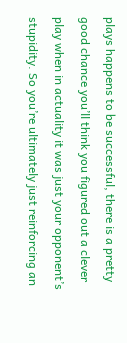plays happens to be successful, there is a pretty good chance you’ll think you figured out a clever play when in actuality it was just your opponent’s stupidity. So you’re ultimately just reinforcing an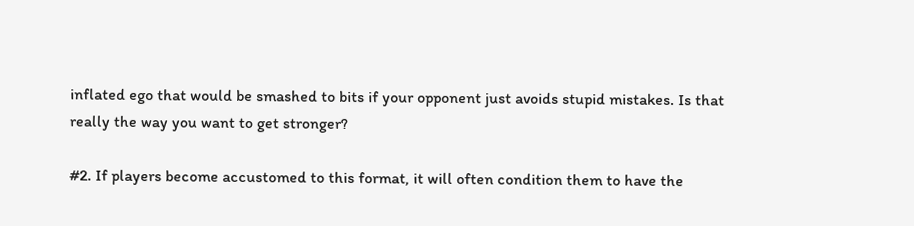inflated ego that would be smashed to bits if your opponent just avoids stupid mistakes. Is that really the way you want to get stronger?

#2. If players become accustomed to this format, it will often condition them to have the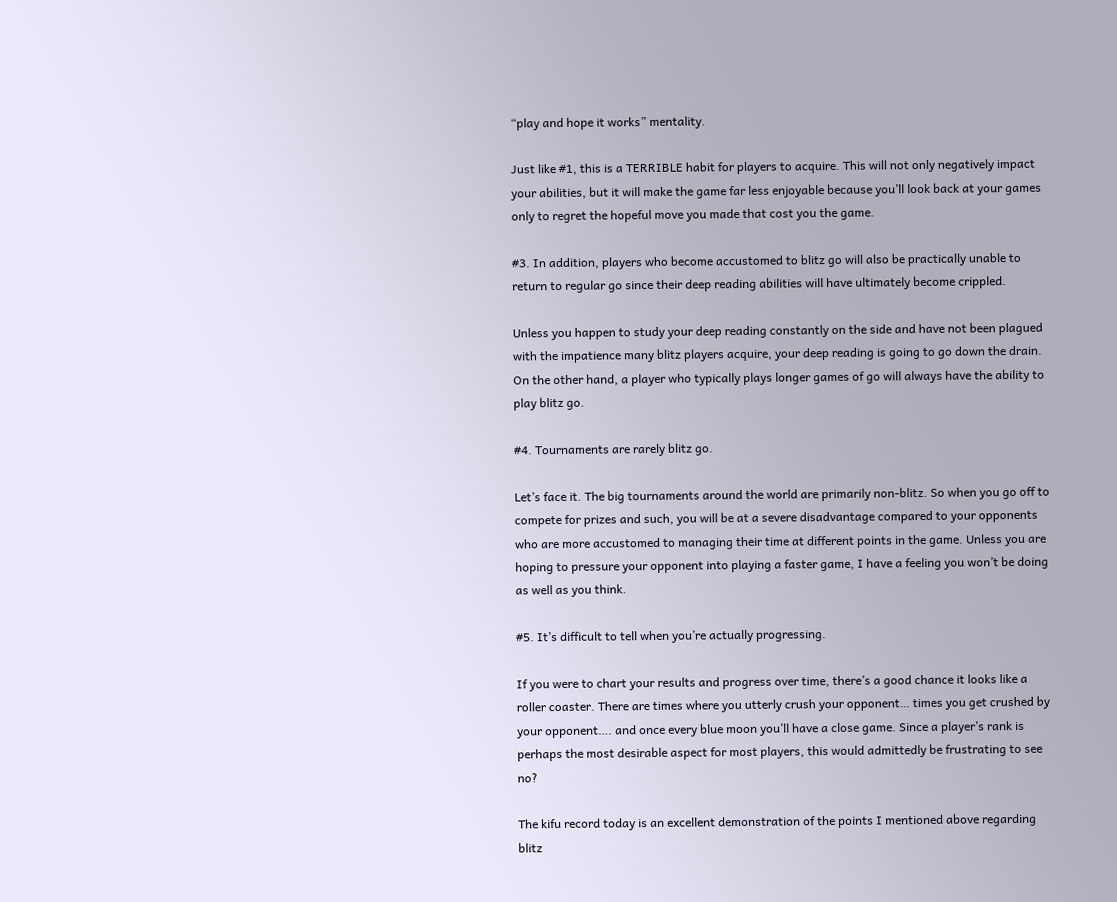“play and hope it works” mentality.

Just like #1, this is a TERRIBLE habit for players to acquire. This will not only negatively impact your abilities, but it will make the game far less enjoyable because you’ll look back at your games only to regret the hopeful move you made that cost you the game.

#3. In addition, players who become accustomed to blitz go will also be practically unable to return to regular go since their deep reading abilities will have ultimately become crippled.

Unless you happen to study your deep reading constantly on the side and have not been plagued with the impatience many blitz players acquire, your deep reading is going to go down the drain. On the other hand, a player who typically plays longer games of go will always have the ability to play blitz go.

#4. Tournaments are rarely blitz go.

Let’s face it. The big tournaments around the world are primarily non-blitz. So when you go off to compete for prizes and such, you will be at a severe disadvantage compared to your opponents who are more accustomed to managing their time at different points in the game. Unless you are hoping to pressure your opponent into playing a faster game, I have a feeling you won’t be doing as well as you think.

#5. It’s difficult to tell when you’re actually progressing.

If you were to chart your results and progress over time, there’s a good chance it looks like a roller coaster. There are times where you utterly crush your opponent… times you get crushed by your opponent…. and once every blue moon you’ll have a close game. Since a player’s rank is perhaps the most desirable aspect for most players, this would admittedly be frustrating to see no?

The kifu record today is an excellent demonstration of the points I mentioned above regarding blitz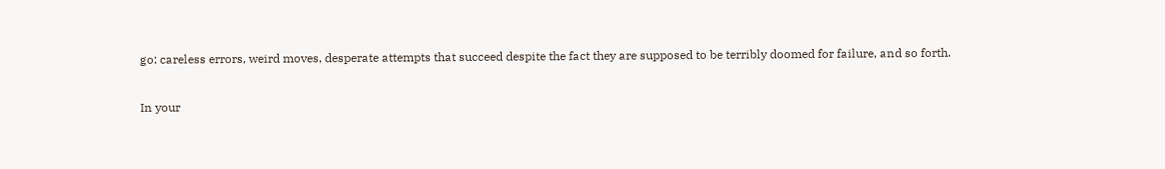go: careless errors, weird moves, desperate attempts that succeed despite the fact they are supposed to be terribly doomed for failure, and so forth.

In your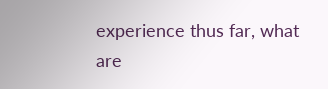experience thus far, what are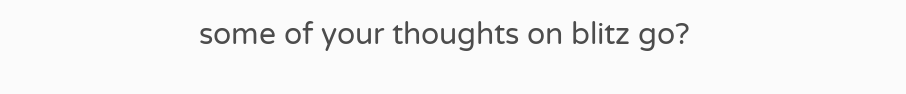some of your thoughts on blitz go?